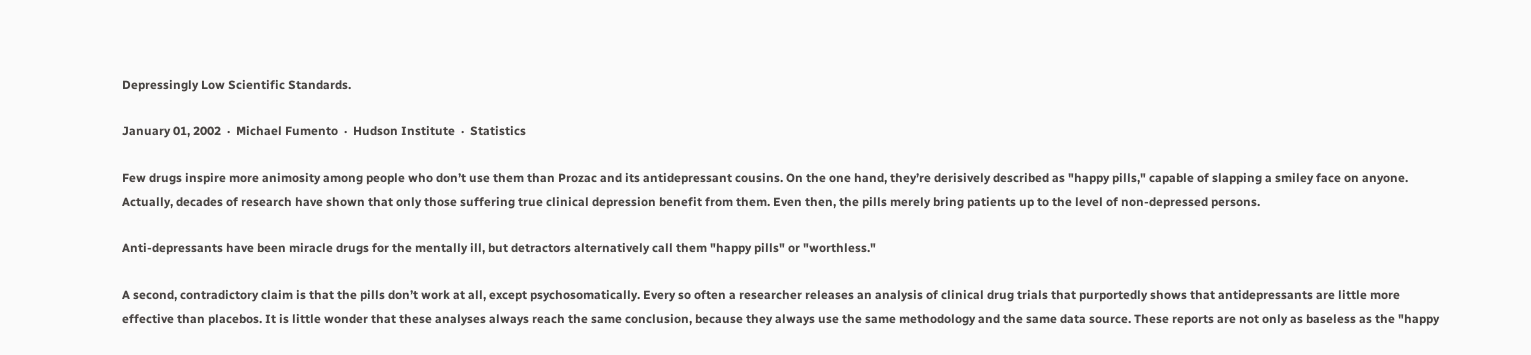Depressingly Low Scientific Standards.

January 01, 2002  ·  Michael Fumento  ·  Hudson Institute  ·  Statistics

Few drugs inspire more animosity among people who don’t use them than Prozac and its antidepressant cousins. On the one hand, they’re derisively described as "happy pills," capable of slapping a smiley face on anyone. Actually, decades of research have shown that only those suffering true clinical depression benefit from them. Even then, the pills merely bring patients up to the level of non-depressed persons.

Anti-depressants have been miracle drugs for the mentally ill, but detractors alternatively call them "happy pills" or "worthless."

A second, contradictory claim is that the pills don’t work at all, except psychosomatically. Every so often a researcher releases an analysis of clinical drug trials that purportedly shows that antidepressants are little more effective than placebos. It is little wonder that these analyses always reach the same conclusion, because they always use the same methodology and the same data source. These reports are not only as baseless as the "happy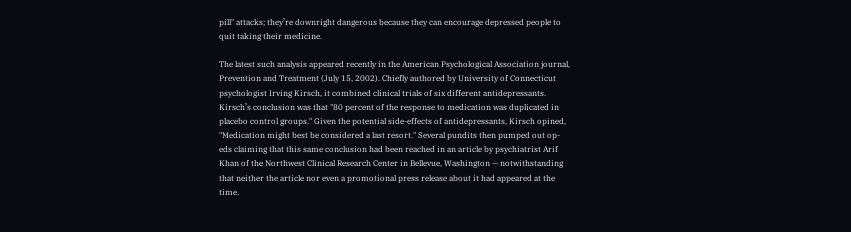pill" attacks; they’re downright dangerous because they can encourage depressed people to quit taking their medicine.

The latest such analysis appeared recently in the American Psychological Association journal, Prevention and Treatment (July 15, 2002). Chiefly authored by University of Connecticut psychologist Irving Kirsch, it combined clinical trials of six different antidepressants. Kirsch’s conclusion was that "80 percent of the response to medication was duplicated in placebo control groups." Given the potential side-effects of antidepressants, Kirsch opined, "Medication might best be considered a last resort." Several pundits then pumped out op-eds claiming that this same conclusion had been reached in an article by psychiatrist Arif Khan of the Northwest Clinical Research Center in Bellevue, Washington — notwithstanding that neither the article nor even a promotional press release about it had appeared at the time.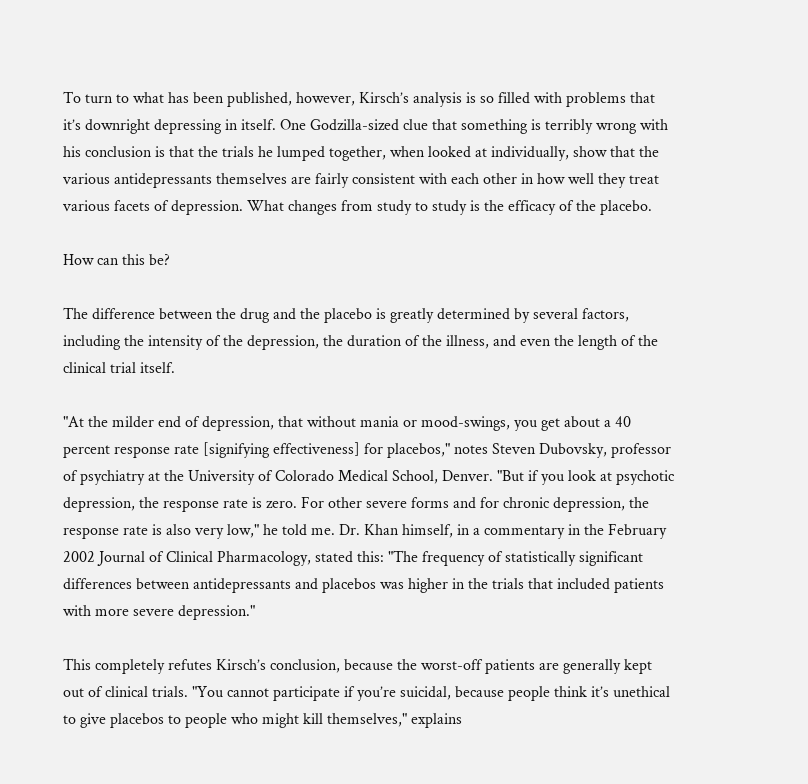To turn to what has been published, however, Kirsch’s analysis is so filled with problems that it’s downright depressing in itself. One Godzilla-sized clue that something is terribly wrong with his conclusion is that the trials he lumped together, when looked at individually, show that the various antidepressants themselves are fairly consistent with each other in how well they treat various facets of depression. What changes from study to study is the efficacy of the placebo.

How can this be?

The difference between the drug and the placebo is greatly determined by several factors, including the intensity of the depression, the duration of the illness, and even the length of the clinical trial itself.

"At the milder end of depression, that without mania or mood-swings, you get about a 40 percent response rate [signifying effectiveness] for placebos," notes Steven Dubovsky, professor of psychiatry at the University of Colorado Medical School, Denver. "But if you look at psychotic depression, the response rate is zero. For other severe forms and for chronic depression, the response rate is also very low," he told me. Dr. Khan himself, in a commentary in the February 2002 Journal of Clinical Pharmacology, stated this: "The frequency of statistically significant differences between antidepressants and placebos was higher in the trials that included patients with more severe depression."

This completely refutes Kirsch’s conclusion, because the worst-off patients are generally kept out of clinical trials. "You cannot participate if you’re suicidal, because people think it’s unethical to give placebos to people who might kill themselves," explains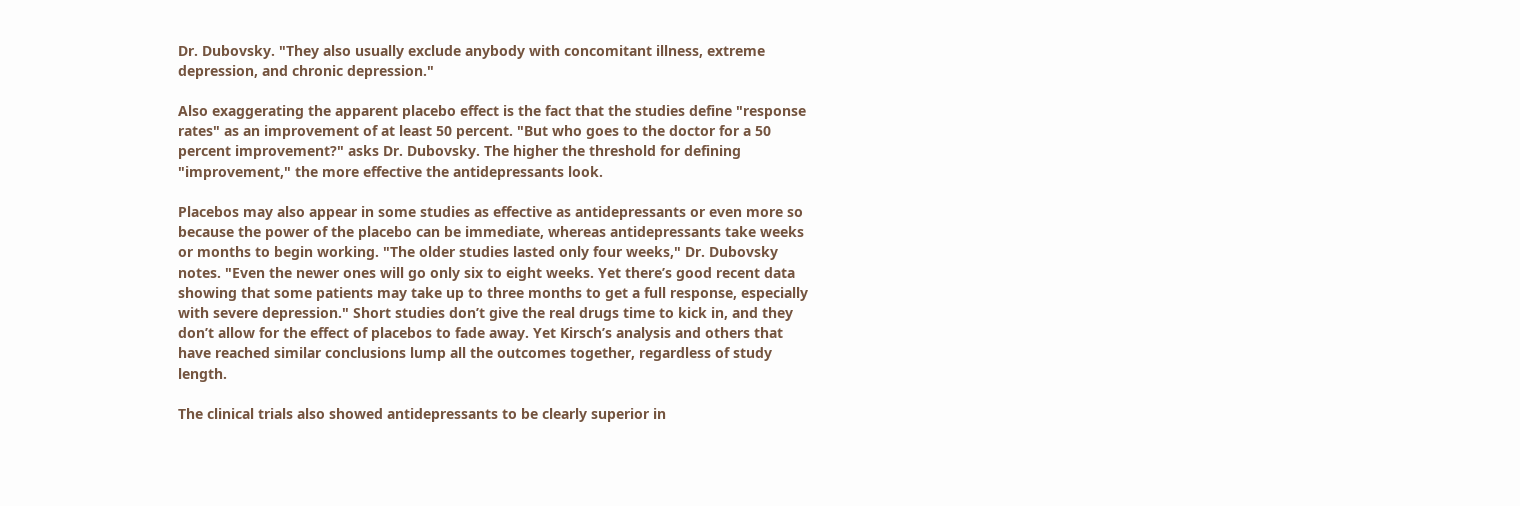Dr. Dubovsky. "They also usually exclude anybody with concomitant illness, extreme depression, and chronic depression."

Also exaggerating the apparent placebo effect is the fact that the studies define "response rates" as an improvement of at least 50 percent. "But who goes to the doctor for a 50 percent improvement?" asks Dr. Dubovsky. The higher the threshold for defining "improvement," the more effective the antidepressants look.

Placebos may also appear in some studies as effective as antidepressants or even more so because the power of the placebo can be immediate, whereas antidepressants take weeks or months to begin working. "The older studies lasted only four weeks," Dr. Dubovsky notes. "Even the newer ones will go only six to eight weeks. Yet there’s good recent data showing that some patients may take up to three months to get a full response, especially with severe depression." Short studies don’t give the real drugs time to kick in, and they don’t allow for the effect of placebos to fade away. Yet Kirsch’s analysis and others that have reached similar conclusions lump all the outcomes together, regardless of study length.

The clinical trials also showed antidepressants to be clearly superior in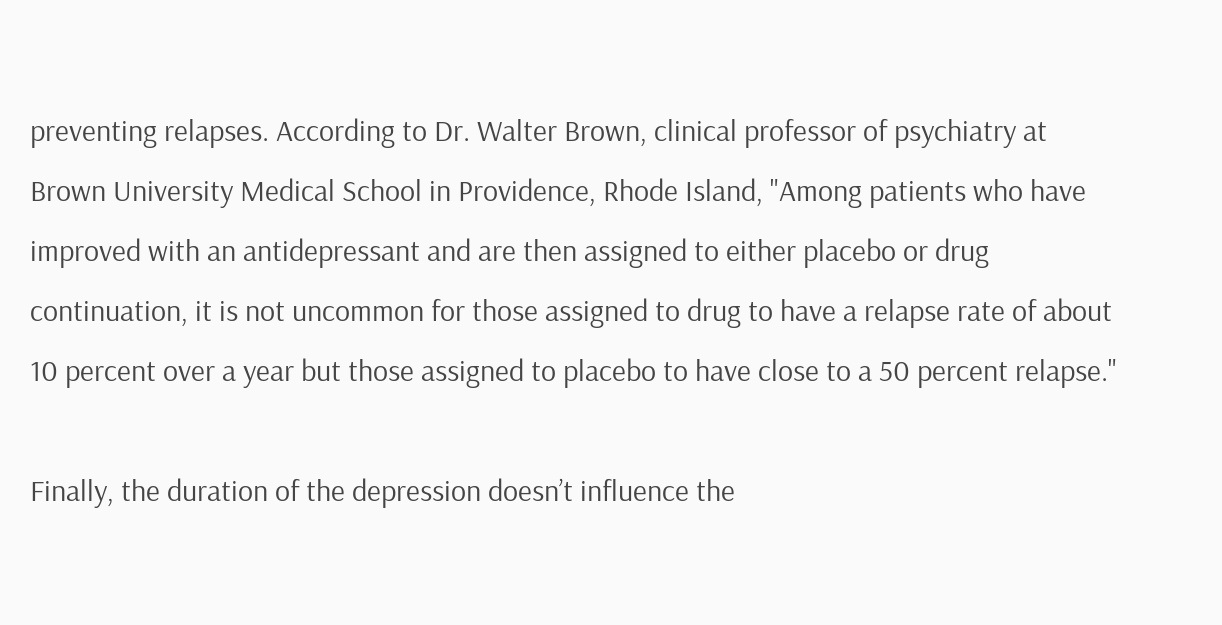preventing relapses. According to Dr. Walter Brown, clinical professor of psychiatry at Brown University Medical School in Providence, Rhode Island, "Among patients who have improved with an antidepressant and are then assigned to either placebo or drug continuation, it is not uncommon for those assigned to drug to have a relapse rate of about 10 percent over a year but those assigned to placebo to have close to a 50 percent relapse."

Finally, the duration of the depression doesn’t influence the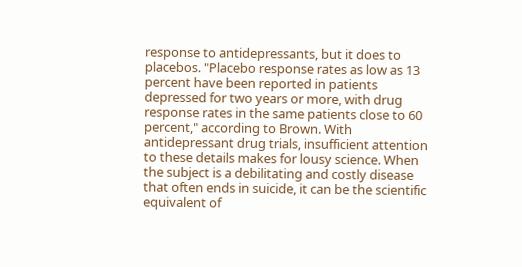response to antidepressants, but it does to placebos. "Placebo response rates as low as 13 percent have been reported in patients depressed for two years or more, with drug response rates in the same patients close to 60 percent," according to Brown. With antidepressant drug trials, insufficient attention to these details makes for lousy science. When the subject is a debilitating and costly disease that often ends in suicide, it can be the scientific equivalent of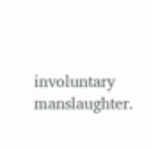involuntary manslaughter.